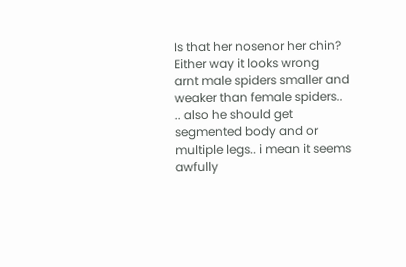Is that her nosenor her chin? Either way it looks wrong
arnt male spiders smaller and weaker than female spiders.. .. also he should get segmented body and or multiple legs.. i mean it seems awfully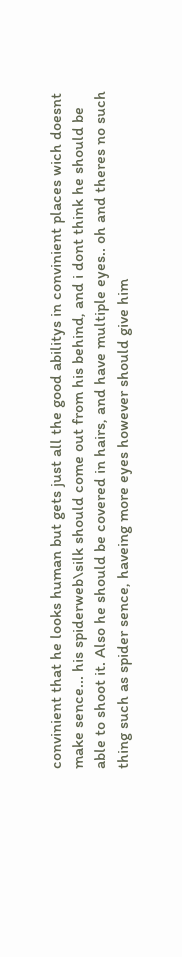convinient that he looks human but gets just all the good abilitys in convinient places wich doesnt make sence... his spiderweb\silk should come out from his behind, and i dont think he should be able to shoot it. Also he should be covered in hairs, and have multiple eyes.. oh and theres no such thing such as spider sence, haveing more eyes however should give him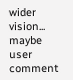wider vision... maybe
user comment